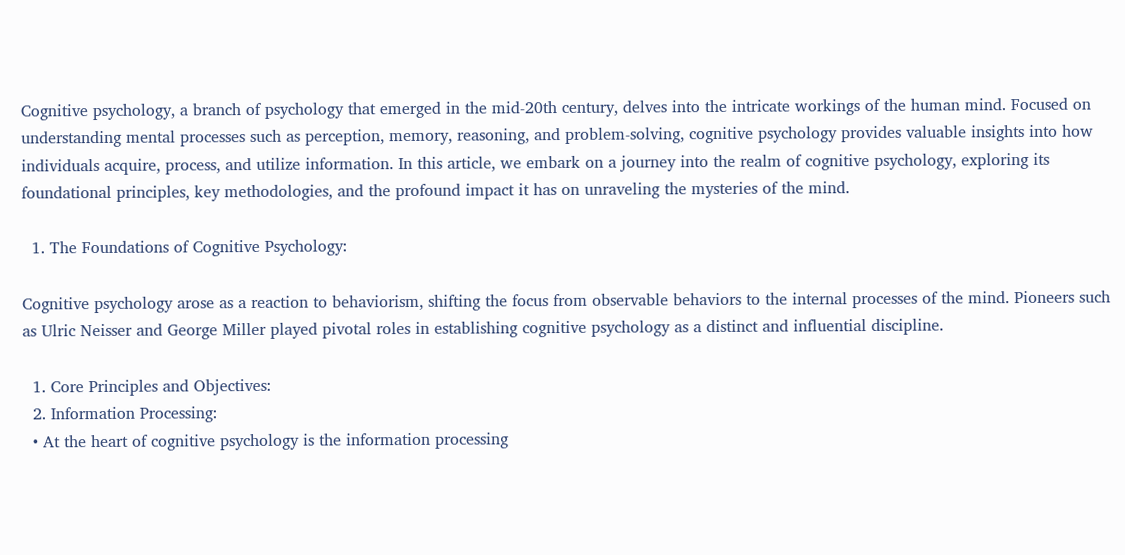Cognitive psychology, a branch of psychology that emerged in the mid-20th century, delves into the intricate workings of the human mind. Focused on understanding mental processes such as perception, memory, reasoning, and problem-solving, cognitive psychology provides valuable insights into how individuals acquire, process, and utilize information. In this article, we embark on a journey into the realm of cognitive psychology, exploring its foundational principles, key methodologies, and the profound impact it has on unraveling the mysteries of the mind.

  1. The Foundations of Cognitive Psychology:

Cognitive psychology arose as a reaction to behaviorism, shifting the focus from observable behaviors to the internal processes of the mind. Pioneers such as Ulric Neisser and George Miller played pivotal roles in establishing cognitive psychology as a distinct and influential discipline.

  1. Core Principles and Objectives:
  2. Information Processing:
  • At the heart of cognitive psychology is the information processing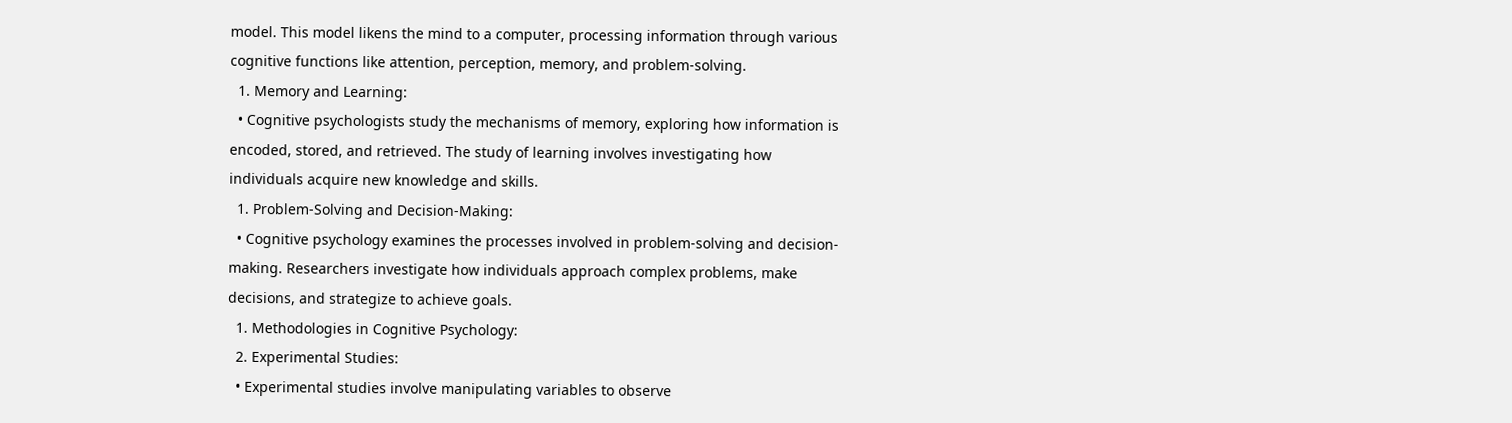model. This model likens the mind to a computer, processing information through various cognitive functions like attention, perception, memory, and problem-solving.
  1. Memory and Learning:
  • Cognitive psychologists study the mechanisms of memory, exploring how information is encoded, stored, and retrieved. The study of learning involves investigating how individuals acquire new knowledge and skills.
  1. Problem-Solving and Decision-Making:
  • Cognitive psychology examines the processes involved in problem-solving and decision-making. Researchers investigate how individuals approach complex problems, make decisions, and strategize to achieve goals.
  1. Methodologies in Cognitive Psychology:
  2. Experimental Studies:
  • Experimental studies involve manipulating variables to observe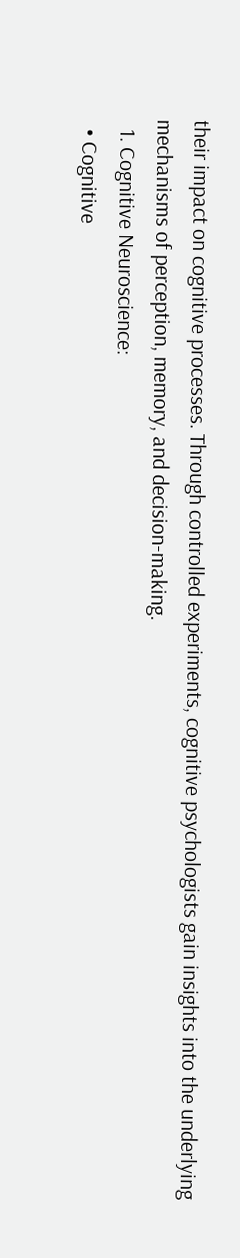their impact on cognitive processes. Through controlled experiments, cognitive psychologists gain insights into the underlying mechanisms of perception, memory, and decision-making.
  1. Cognitive Neuroscience:
  • Cognitive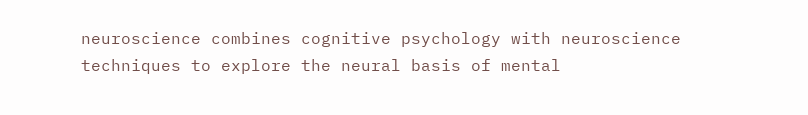neuroscience combines cognitive psychology with neuroscience techniques to explore the neural basis of mental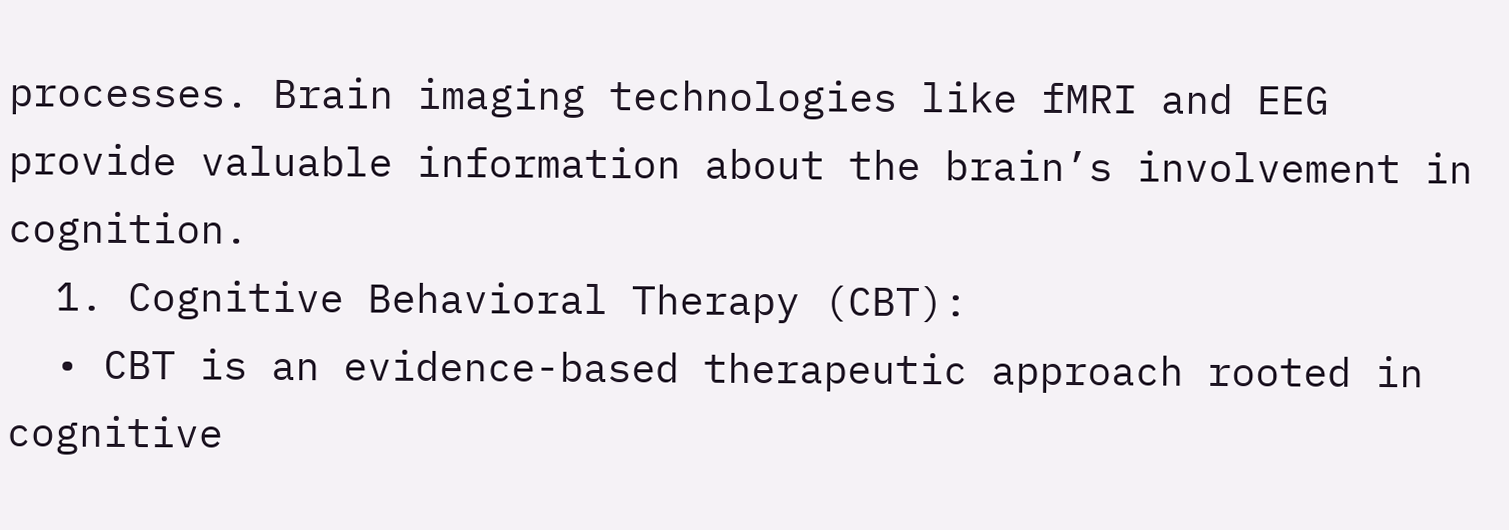processes. Brain imaging technologies like fMRI and EEG provide valuable information about the brain’s involvement in cognition.
  1. Cognitive Behavioral Therapy (CBT):
  • CBT is an evidence-based therapeutic approach rooted in cognitive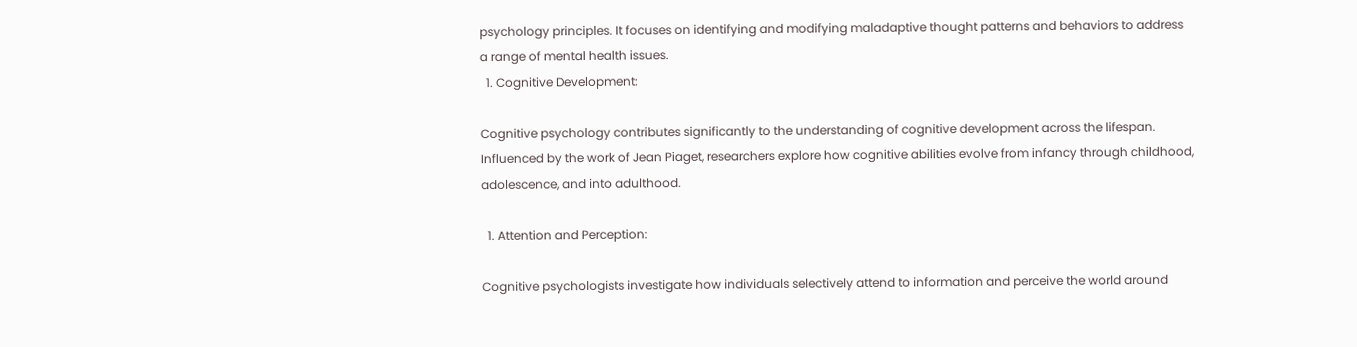psychology principles. It focuses on identifying and modifying maladaptive thought patterns and behaviors to address a range of mental health issues.
  1. Cognitive Development:

Cognitive psychology contributes significantly to the understanding of cognitive development across the lifespan. Influenced by the work of Jean Piaget, researchers explore how cognitive abilities evolve from infancy through childhood, adolescence, and into adulthood.

  1. Attention and Perception:

Cognitive psychologists investigate how individuals selectively attend to information and perceive the world around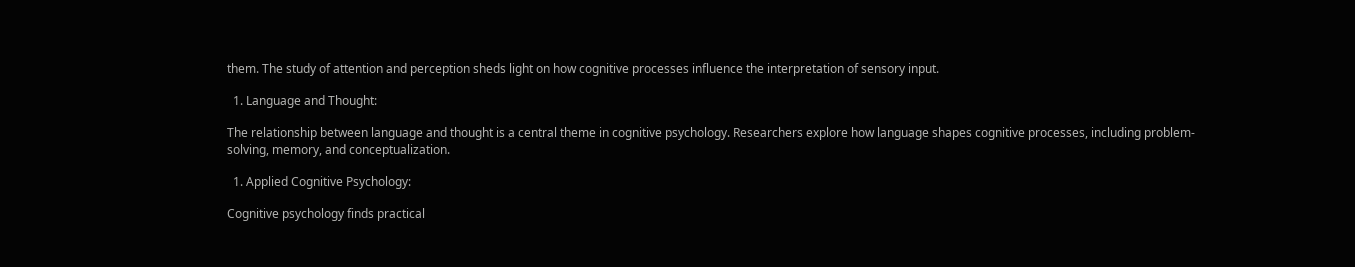them. The study of attention and perception sheds light on how cognitive processes influence the interpretation of sensory input.

  1. Language and Thought:

The relationship between language and thought is a central theme in cognitive psychology. Researchers explore how language shapes cognitive processes, including problem-solving, memory, and conceptualization.

  1. Applied Cognitive Psychology:

Cognitive psychology finds practical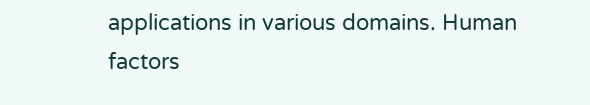applications in various domains. Human factors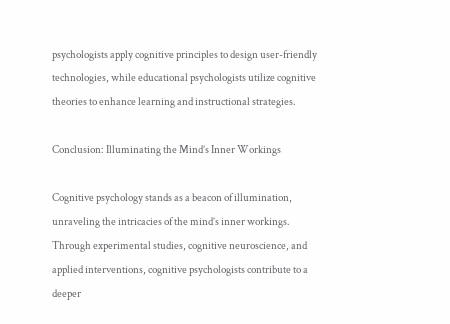psychologists apply cognitive principles to design user-friendly technologies, while educational psychologists utilize cognitive theories to enhance learning and instructional strategies.

Conclusion: Illuminating the Mind’s Inner Workings

Cognitive psychology stands as a beacon of illumination, unraveling the intricacies of the mind’s inner workings. Through experimental studies, cognitive neuroscience, and applied interventions, cognitive psychologists contribute to a deeper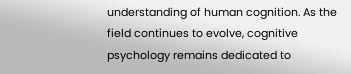understanding of human cognition. As the field continues to evolve, cognitive psychology remains dedicated to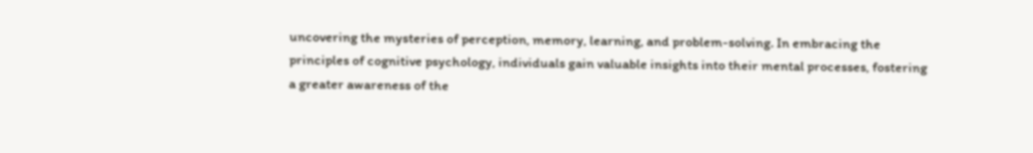uncovering the mysteries of perception, memory, learning, and problem-solving. In embracing the principles of cognitive psychology, individuals gain valuable insights into their mental processes, fostering a greater awareness of the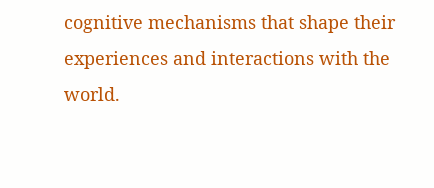cognitive mechanisms that shape their experiences and interactions with the world.